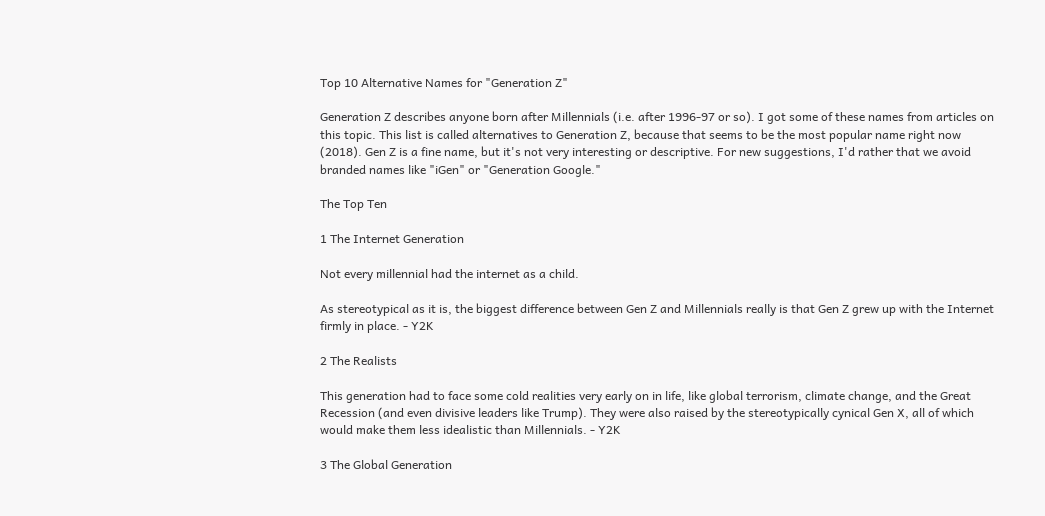Top 10 Alternative Names for "Generation Z"

Generation Z describes anyone born after Millennials (i.e. after 1996-97 or so). I got some of these names from articles on this topic. This list is called alternatives to Generation Z, because that seems to be the most popular name right now (2018). Gen Z is a fine name, but it's not very interesting or descriptive. For new suggestions, I'd rather that we avoid branded names like "iGen" or "Generation Google."

The Top Ten

1 The Internet Generation

Not every millennial had the internet as a child.

As stereotypical as it is, the biggest difference between Gen Z and Millennials really is that Gen Z grew up with the Internet firmly in place. - Y2K

2 The Realists

This generation had to face some cold realities very early on in life, like global terrorism, climate change, and the Great Recession (and even divisive leaders like Trump). They were also raised by the stereotypically cynical Gen X, all of which would make them less idealistic than Millennials. - Y2K

3 The Global Generation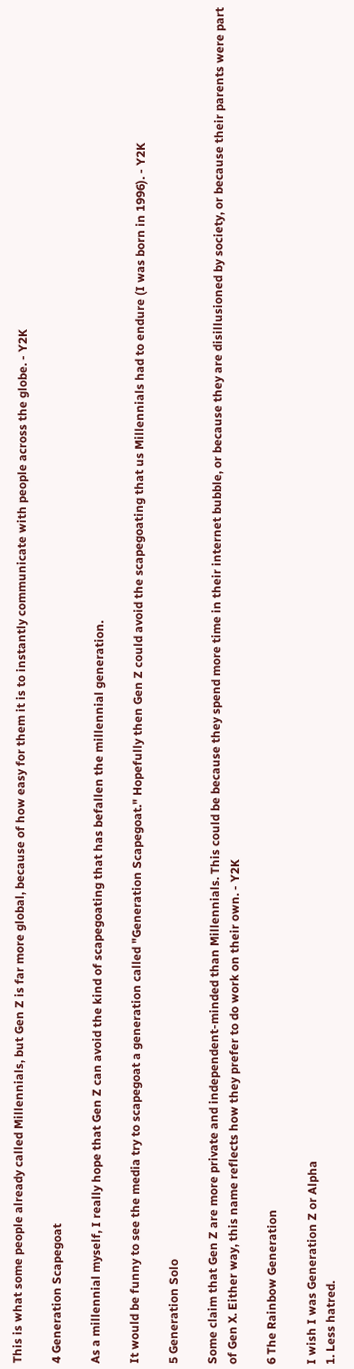This is what some people already called Millennials, but Gen Z is far more global, because of how easy for them it is to instantly communicate with people across the globe. - Y2K

4 Generation Scapegoat

As a millennial myself, I really hope that Gen Z can avoid the kind of scapegoating that has befallen the millennial generation.

It would be funny to see the media try to scapegoat a generation called "Generation Scapegoat." Hopefully then Gen Z could avoid the scapegoating that us Millennials had to endure (I was born in 1996). - Y2K

5 Generation Solo

Some claim that Gen Z are more private and independent-minded than Millennials. This could be because they spend more time in their internet bubble, or because they are disillusioned by society, or because their parents were part of Gen X. Either way, this name reflects how they prefer to do work on their own. - Y2K

6 The Rainbow Generation

I wish I was Generation Z or Alpha
1. Less hatred.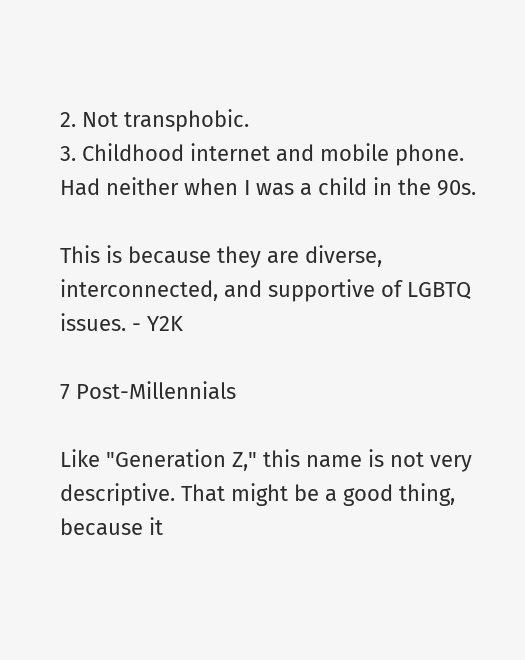2. Not transphobic.
3. Childhood internet and mobile phone.
Had neither when I was a child in the 90s.

This is because they are diverse, interconnected, and supportive of LGBTQ issues. - Y2K

7 Post-Millennials

Like "Generation Z," this name is not very descriptive. That might be a good thing, because it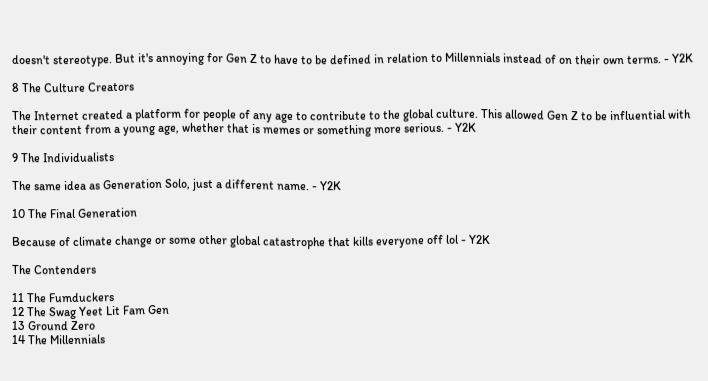doesn't stereotype. But it's annoying for Gen Z to have to be defined in relation to Millennials instead of on their own terms. - Y2K

8 The Culture Creators

The Internet created a platform for people of any age to contribute to the global culture. This allowed Gen Z to be influential with their content from a young age, whether that is memes or something more serious. - Y2K

9 The Individualists

The same idea as Generation Solo, just a different name. - Y2K

10 The Final Generation

Because of climate change or some other global catastrophe that kills everyone off lol - Y2K

The Contenders

11 The Fumduckers
12 The Swag Yeet Lit Fam Gen
13 Ground Zero
14 The Millennials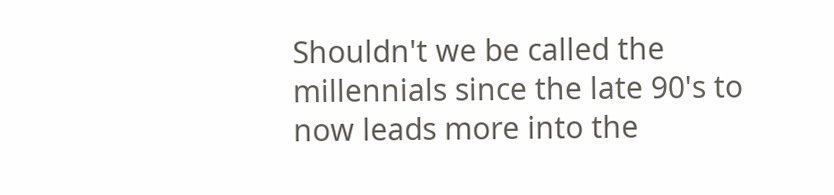Shouldn't we be called the millennials since the late 90's to now leads more into the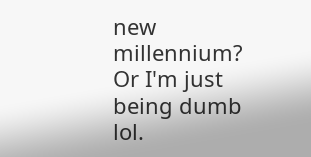new millennium? Or I'm just being dumb lol.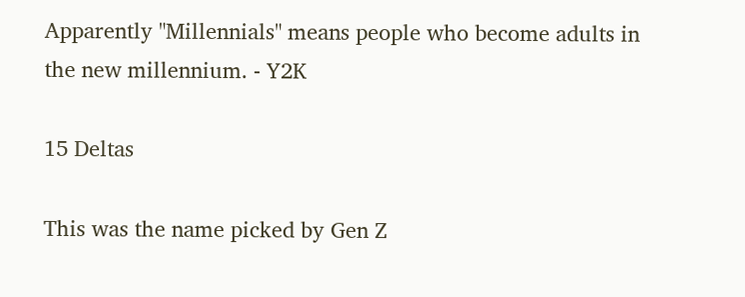Apparently "Millennials" means people who become adults in the new millennium. - Y2K

15 Deltas

This was the name picked by Gen Z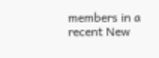members in a recent New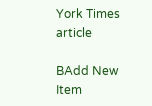York Times article

BAdd New Item